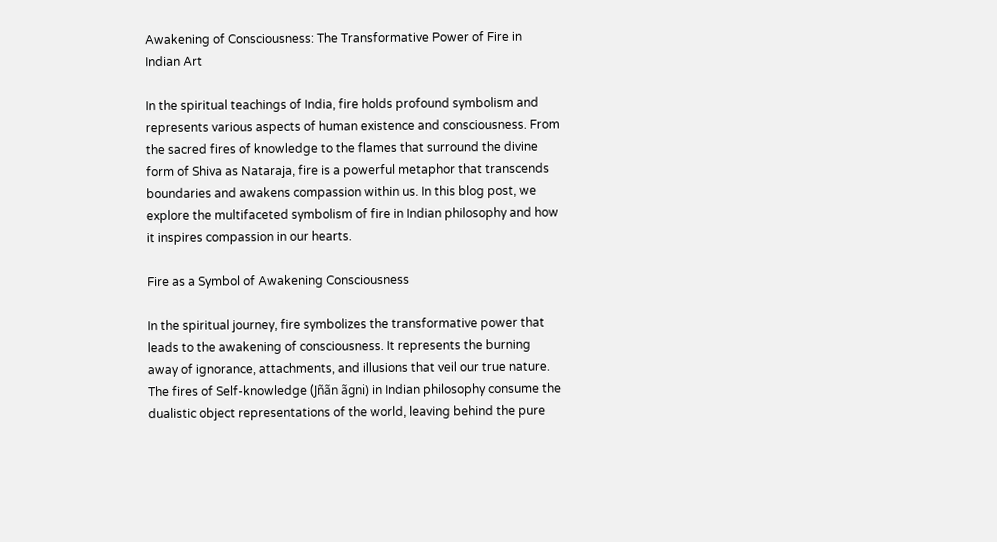Awakening of Consciousness: The Transformative Power of Fire in Indian Art

In the spiritual teachings of India, fire holds profound symbolism and represents various aspects of human existence and consciousness. From the sacred fires of knowledge to the flames that surround the divine form of Shiva as Nataraja, fire is a powerful metaphor that transcends boundaries and awakens compassion within us. In this blog post, we explore the multifaceted symbolism of fire in Indian philosophy and how it inspires compassion in our hearts.

Fire as a Symbol of Awakening Consciousness

In the spiritual journey, fire symbolizes the transformative power that leads to the awakening of consciousness. It represents the burning away of ignorance, attachments, and illusions that veil our true nature. The fires of Self-knowledge (Jñãn ãgni) in Indian philosophy consume the dualistic object representations of the world, leaving behind the pure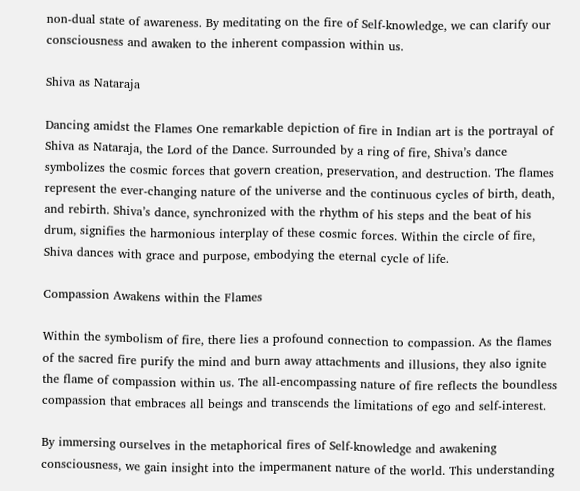non-dual state of awareness. By meditating on the fire of Self-knowledge, we can clarify our consciousness and awaken to the inherent compassion within us.

Shiva as Nataraja

Dancing amidst the Flames One remarkable depiction of fire in Indian art is the portrayal of Shiva as Nataraja, the Lord of the Dance. Surrounded by a ring of fire, Shiva’s dance symbolizes the cosmic forces that govern creation, preservation, and destruction. The flames represent the ever-changing nature of the universe and the continuous cycles of birth, death, and rebirth. Shiva’s dance, synchronized with the rhythm of his steps and the beat of his drum, signifies the harmonious interplay of these cosmic forces. Within the circle of fire, Shiva dances with grace and purpose, embodying the eternal cycle of life.

Compassion Awakens within the Flames

Within the symbolism of fire, there lies a profound connection to compassion. As the flames of the sacred fire purify the mind and burn away attachments and illusions, they also ignite the flame of compassion within us. The all-encompassing nature of fire reflects the boundless compassion that embraces all beings and transcends the limitations of ego and self-interest.

By immersing ourselves in the metaphorical fires of Self-knowledge and awakening consciousness, we gain insight into the impermanent nature of the world. This understanding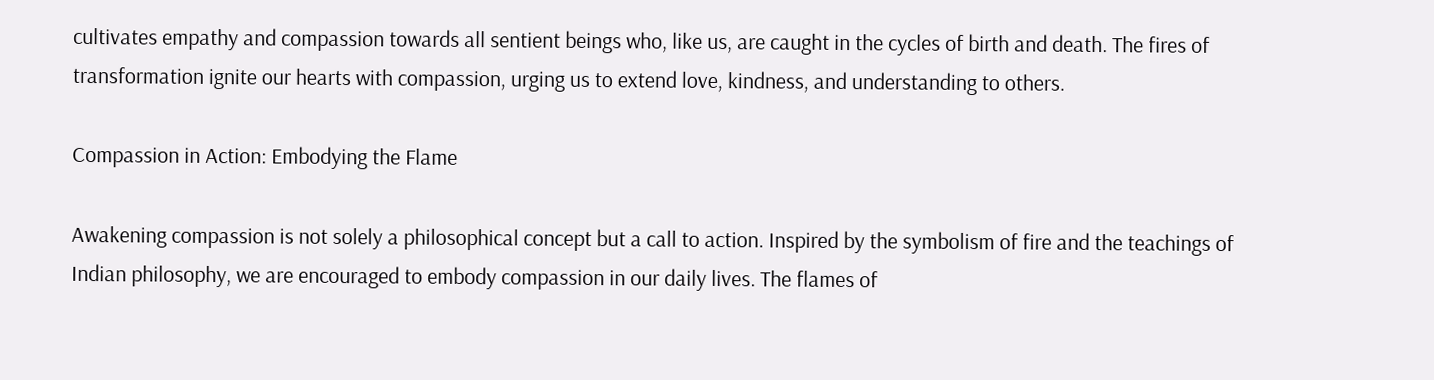cultivates empathy and compassion towards all sentient beings who, like us, are caught in the cycles of birth and death. The fires of transformation ignite our hearts with compassion, urging us to extend love, kindness, and understanding to others.

Compassion in Action: Embodying the Flame

Awakening compassion is not solely a philosophical concept but a call to action. Inspired by the symbolism of fire and the teachings of Indian philosophy, we are encouraged to embody compassion in our daily lives. The flames of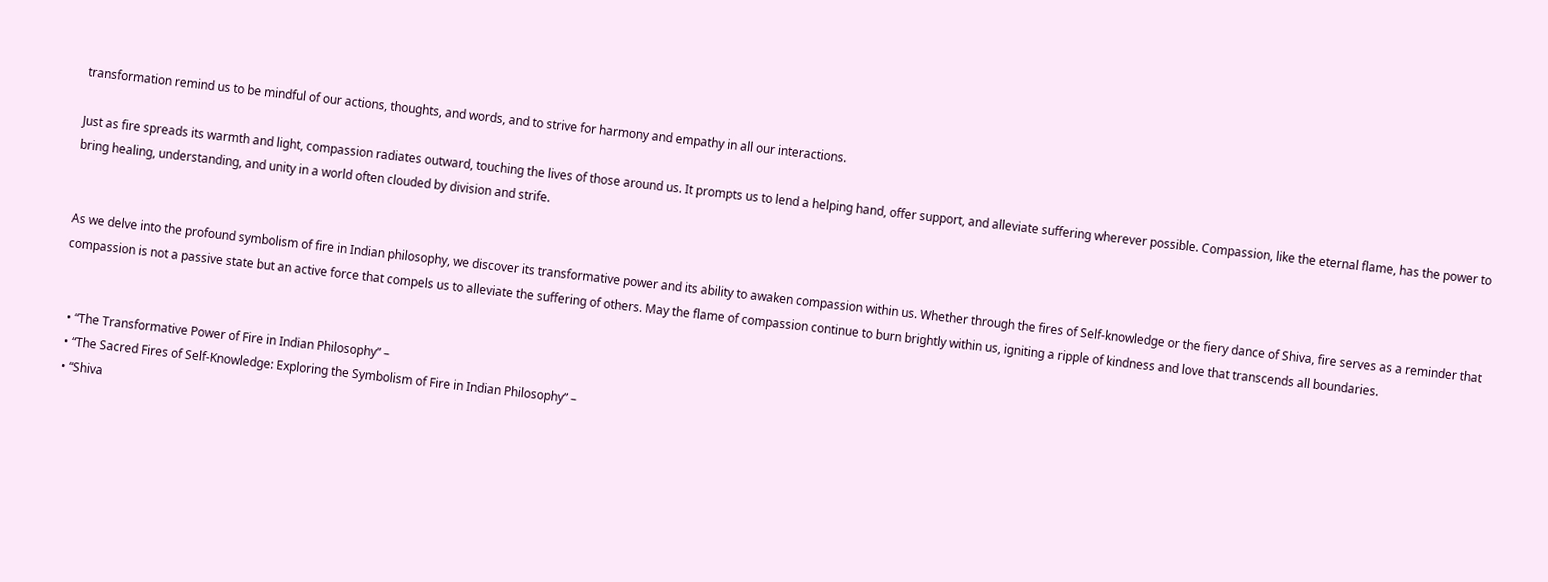transformation remind us to be mindful of our actions, thoughts, and words, and to strive for harmony and empathy in all our interactions.

Just as fire spreads its warmth and light, compassion radiates outward, touching the lives of those around us. It prompts us to lend a helping hand, offer support, and alleviate suffering wherever possible. Compassion, like the eternal flame, has the power to bring healing, understanding, and unity in a world often clouded by division and strife.


As we delve into the profound symbolism of fire in Indian philosophy, we discover its transformative power and its ability to awaken compassion within us. Whether through the fires of Self-knowledge or the fiery dance of Shiva, fire serves as a reminder that compassion is not a passive state but an active force that compels us to alleviate the suffering of others. May the flame of compassion continue to burn brightly within us, igniting a ripple of kindness and love that transcends all boundaries.


  • “The Transformative Power of Fire in Indian Philosophy” –
  • “The Sacred Fires of Self-Knowledge: Exploring the Symbolism of Fire in Indian Philosophy” –
  • “Shiva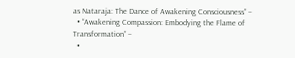as Nataraja: The Dance of Awakening Consciousness” –
  • “Awakening Compassion: Embodying the Flame of Transformation” –
  •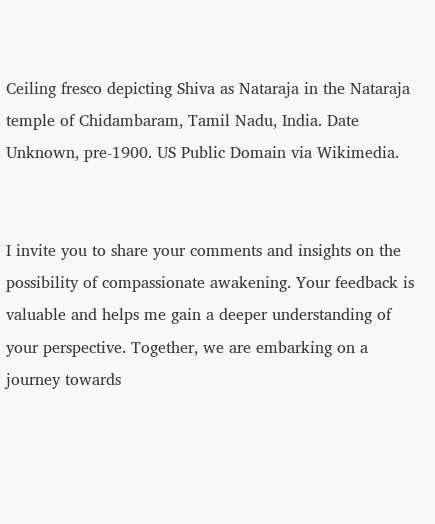Ceiling fresco depicting Shiva as Nataraja in the Nataraja temple of Chidambaram, Tamil Nadu, India. Date Unknown, pre-1900. US Public Domain via Wikimedia.


I invite you to share your comments and insights on the possibility of compassionate awakening. Your feedback is valuable and helps me gain a deeper understanding of your perspective. Together, we are embarking on a journey towards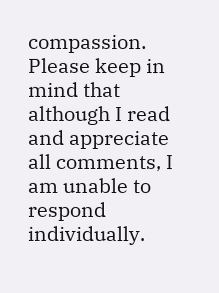compassion. Please keep in mind that although I read and appreciate all comments, I am unable to respond individually.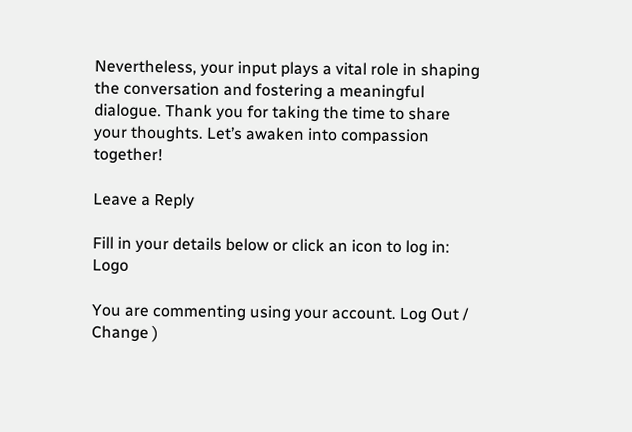Nevertheless, your input plays a vital role in shaping the conversation and fostering a meaningful dialogue. Thank you for taking the time to share your thoughts. Let’s awaken into compassion together!

Leave a Reply

Fill in your details below or click an icon to log in: Logo

You are commenting using your account. Log Out /  Change )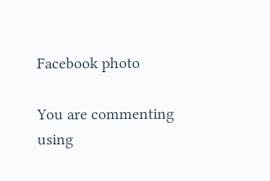Facebook photo

You are commenting using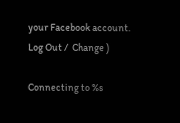your Facebook account. Log Out /  Change )

Connecting to %s